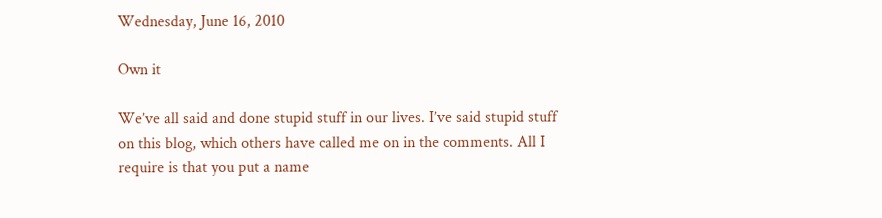Wednesday, June 16, 2010

Own it

We’ve all said and done stupid stuff in our lives. I’ve said stupid stuff on this blog, which others have called me on in the comments. All I require is that you put a name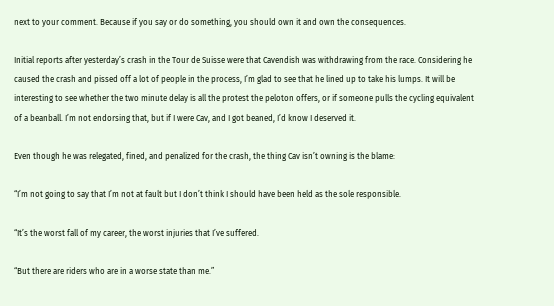next to your comment. Because if you say or do something, you should own it and own the consequences.

Initial reports after yesterday’s crash in the Tour de Suisse were that Cavendish was withdrawing from the race. Considering he caused the crash and pissed off a lot of people in the process, I’m glad to see that he lined up to take his lumps. It will be interesting to see whether the two minute delay is all the protest the peloton offers, or if someone pulls the cycling equivalent of a beanball. I’m not endorsing that, but if I were Cav, and I got beaned, I’d know I deserved it.

Even though he was relegated, fined, and penalized for the crash, the thing Cav isn’t owning is the blame:

“I’m not going to say that I’m not at fault but I don’t think I should have been held as the sole responsible.

“It’s the worst fall of my career, the worst injuries that I’ve suffered.

“But there are riders who are in a worse state than me.”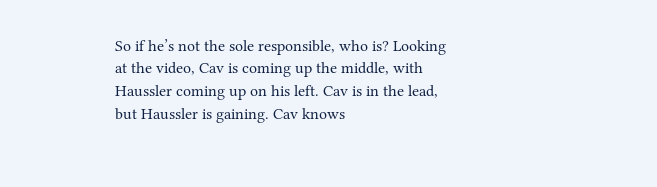So if he’s not the sole responsible, who is? Looking at the video, Cav is coming up the middle, with Haussler coming up on his left. Cav is in the lead, but Haussler is gaining. Cav knows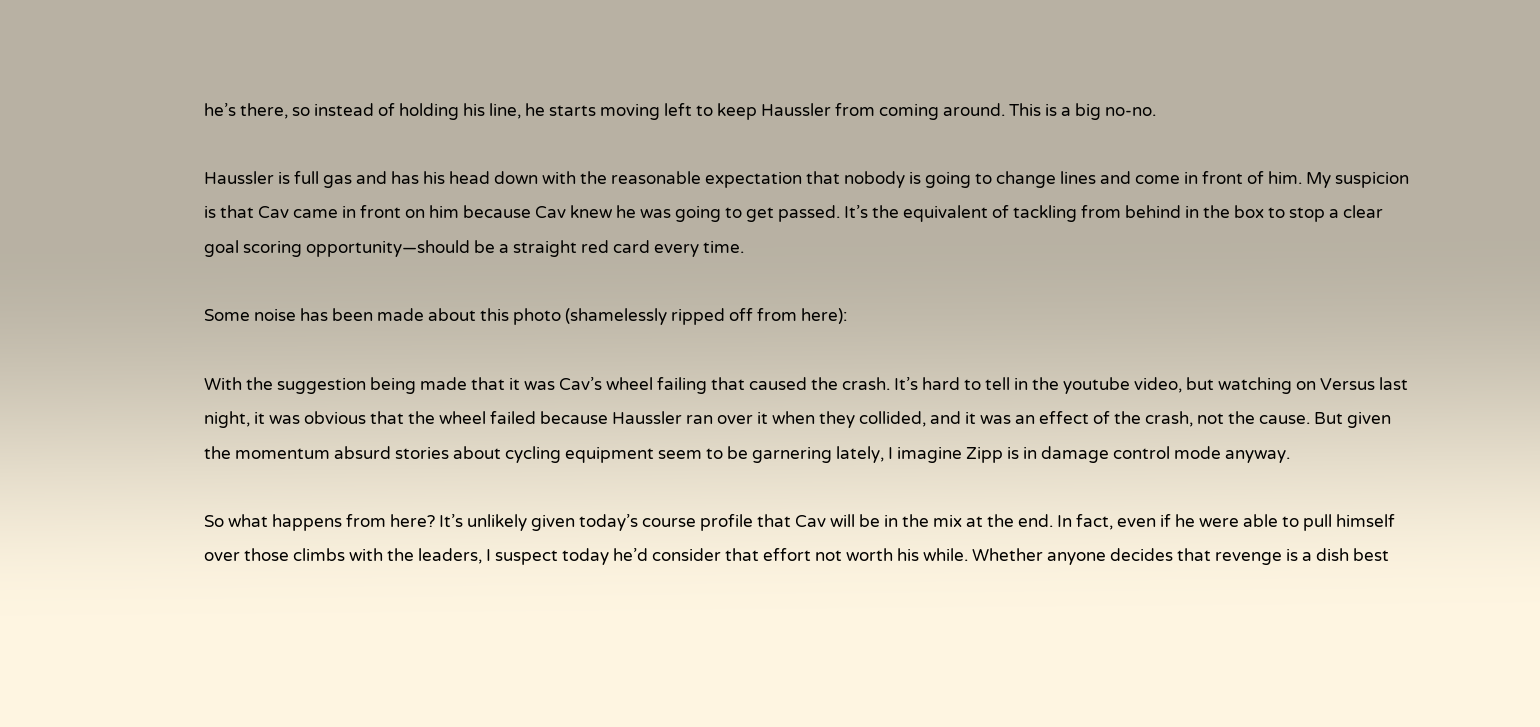he’s there, so instead of holding his line, he starts moving left to keep Haussler from coming around. This is a big no-no.

Haussler is full gas and has his head down with the reasonable expectation that nobody is going to change lines and come in front of him. My suspicion is that Cav came in front on him because Cav knew he was going to get passed. It’s the equivalent of tackling from behind in the box to stop a clear goal scoring opportunity—should be a straight red card every time.

Some noise has been made about this photo (shamelessly ripped off from here):

With the suggestion being made that it was Cav’s wheel failing that caused the crash. It’s hard to tell in the youtube video, but watching on Versus last night, it was obvious that the wheel failed because Haussler ran over it when they collided, and it was an effect of the crash, not the cause. But given the momentum absurd stories about cycling equipment seem to be garnering lately, I imagine Zipp is in damage control mode anyway.

So what happens from here? It’s unlikely given today’s course profile that Cav will be in the mix at the end. In fact, even if he were able to pull himself over those climbs with the leaders, I suspect today he’d consider that effort not worth his while. Whether anyone decides that revenge is a dish best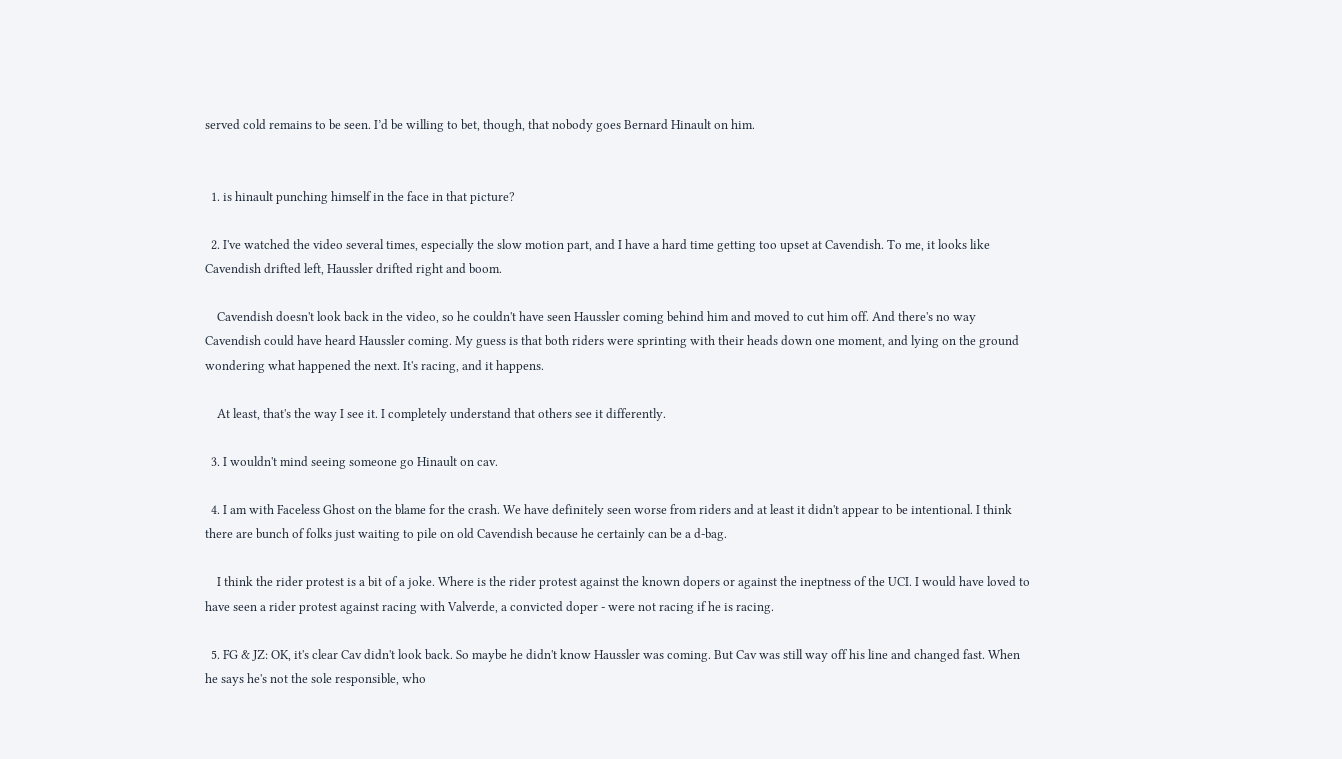served cold remains to be seen. I’d be willing to bet, though, that nobody goes Bernard Hinault on him.


  1. is hinault punching himself in the face in that picture?

  2. I've watched the video several times, especially the slow motion part, and I have a hard time getting too upset at Cavendish. To me, it looks like Cavendish drifted left, Haussler drifted right and boom.

    Cavendish doesn't look back in the video, so he couldn't have seen Haussler coming behind him and moved to cut him off. And there's no way Cavendish could have heard Haussler coming. My guess is that both riders were sprinting with their heads down one moment, and lying on the ground wondering what happened the next. It's racing, and it happens.

    At least, that's the way I see it. I completely understand that others see it differently.

  3. I wouldn't mind seeing someone go Hinault on cav.

  4. I am with Faceless Ghost on the blame for the crash. We have definitely seen worse from riders and at least it didn't appear to be intentional. I think there are bunch of folks just waiting to pile on old Cavendish because he certainly can be a d-bag.

    I think the rider protest is a bit of a joke. Where is the rider protest against the known dopers or against the ineptness of the UCI. I would have loved to have seen a rider protest against racing with Valverde, a convicted doper - were not racing if he is racing.

  5. FG & JZ: OK, it's clear Cav didn't look back. So maybe he didn't know Haussler was coming. But Cav was still way off his line and changed fast. When he says he's not the sole responsible, who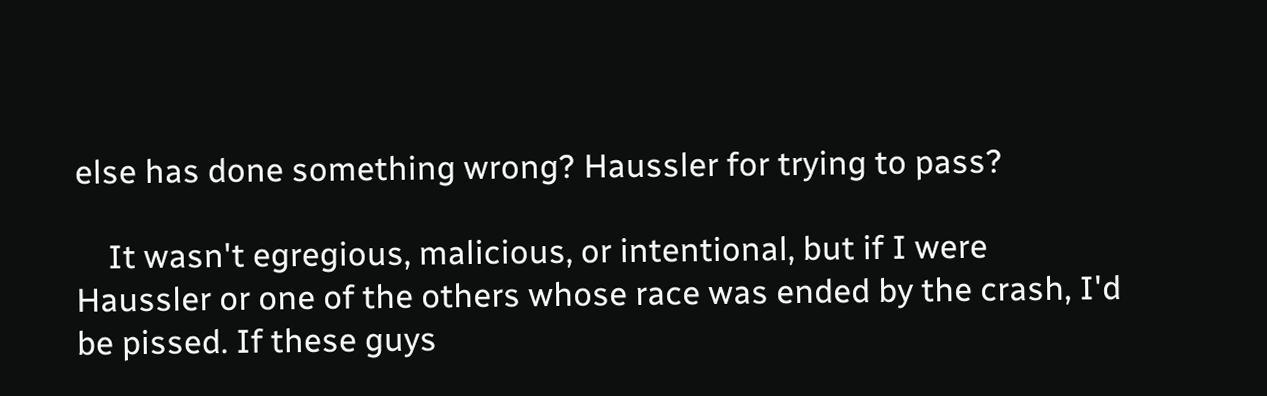else has done something wrong? Haussler for trying to pass?

    It wasn't egregious, malicious, or intentional, but if I were Haussler or one of the others whose race was ended by the crash, I'd be pissed. If these guys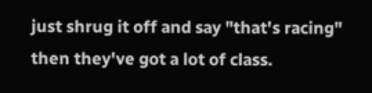just shrug it off and say "that's racing" then they've got a lot of class.